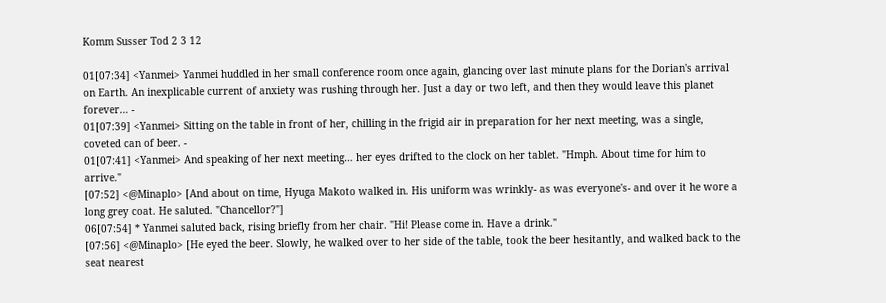Komm Susser Tod 2 3 12

01[07:34] <Yanmei> Yanmei huddled in her small conference room once again, glancing over last minute plans for the Dorian's arrival on Earth. An inexplicable current of anxiety was rushing through her. Just a day or two left, and then they would leave this planet forever… -
01[07:39] <Yanmei> Sitting on the table in front of her, chilling in the frigid air in preparation for her next meeting, was a single, coveted can of beer. -
01[07:41] <Yanmei> And speaking of her next meeting… her eyes drifted to the clock on her tablet. "Hmph. About time for him to arrive."
[07:52] <@Minaplo> [And about on time, Hyuga Makoto walked in. His uniform was wrinkly- as was everyone's- and over it he wore a long grey coat. He saluted. "Chancellor?"]
06[07:54] * Yanmei saluted back, rising briefly from her chair. "Hi! Please come in. Have a drink."
[07:56] <@Minaplo> [He eyed the beer. Slowly, he walked over to her side of the table, took the beer hesitantly, and walked back to the seat nearest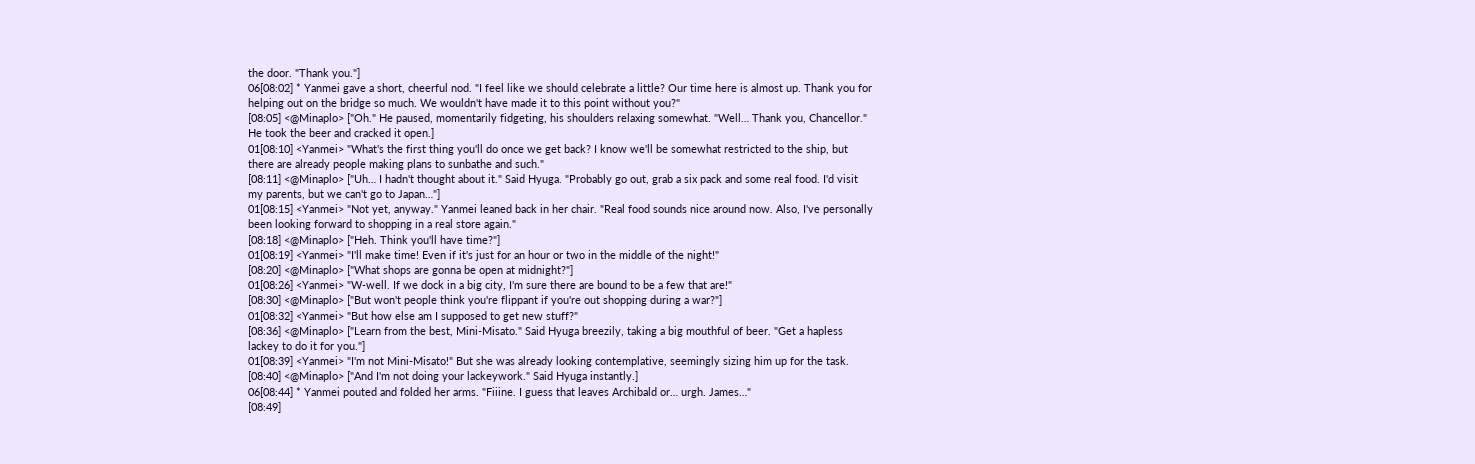the door. "Thank you."]
06[08:02] * Yanmei gave a short, cheerful nod. "I feel like we should celebrate a little? Our time here is almost up. Thank you for helping out on the bridge so much. We wouldn't have made it to this point without you?"
[08:05] <@Minaplo> ["Oh." He paused, momentarily fidgeting, his shoulders relaxing somewhat. "Well… Thank you, Chancellor." He took the beer and cracked it open.]
01[08:10] <Yanmei> "What's the first thing you'll do once we get back? I know we'll be somewhat restricted to the ship, but there are already people making plans to sunbathe and such."
[08:11] <@Minaplo> ["Uh… I hadn't thought about it." Said Hyuga. "Probably go out, grab a six pack and some real food. I'd visit my parents, but we can't go to Japan…"]
01[08:15] <Yanmei> "Not yet, anyway." Yanmei leaned back in her chair. "Real food sounds nice around now. Also, I've personally been looking forward to shopping in a real store again."
[08:18] <@Minaplo> ["Heh. Think you'll have time?"]
01[08:19] <Yanmei> "I'll make time! Even if it's just for an hour or two in the middle of the night!"
[08:20] <@Minaplo> ["What shops are gonna be open at midnight?"]
01[08:26] <Yanmei> "W-well. If we dock in a big city, I'm sure there are bound to be a few that are!"
[08:30] <@Minaplo> ["But won't people think you're flippant if you're out shopping during a war?"]
01[08:32] <Yanmei> "But how else am I supposed to get new stuff?"
[08:36] <@Minaplo> ["Learn from the best, Mini-Misato." Said Hyuga breezily, taking a big mouthful of beer. "Get a hapless lackey to do it for you."]
01[08:39] <Yanmei> "I'm not Mini-Misato!" But she was already looking contemplative, seemingly sizing him up for the task.
[08:40] <@Minaplo> ["And I'm not doing your lackeywork." Said Hyuga instantly.]
06[08:44] * Yanmei pouted and folded her arms. "Fiiine. I guess that leaves Archibald or… urgh. James…"
[08:49]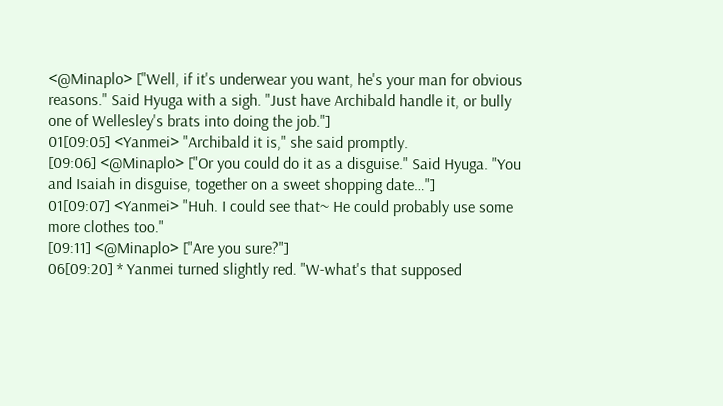<@Minaplo> ["Well, if it's underwear you want, he's your man for obvious reasons." Said Hyuga with a sigh. "Just have Archibald handle it, or bully one of Wellesley's brats into doing the job."]
01[09:05] <Yanmei> "Archibald it is," she said promptly.
[09:06] <@Minaplo> ["Or you could do it as a disguise." Said Hyuga. "You and Isaiah in disguise, together on a sweet shopping date…"]
01[09:07] <Yanmei> "Huh. I could see that~ He could probably use some more clothes too."
[09:11] <@Minaplo> ["Are you sure?"]
06[09:20] * Yanmei turned slightly red. "W-what's that supposed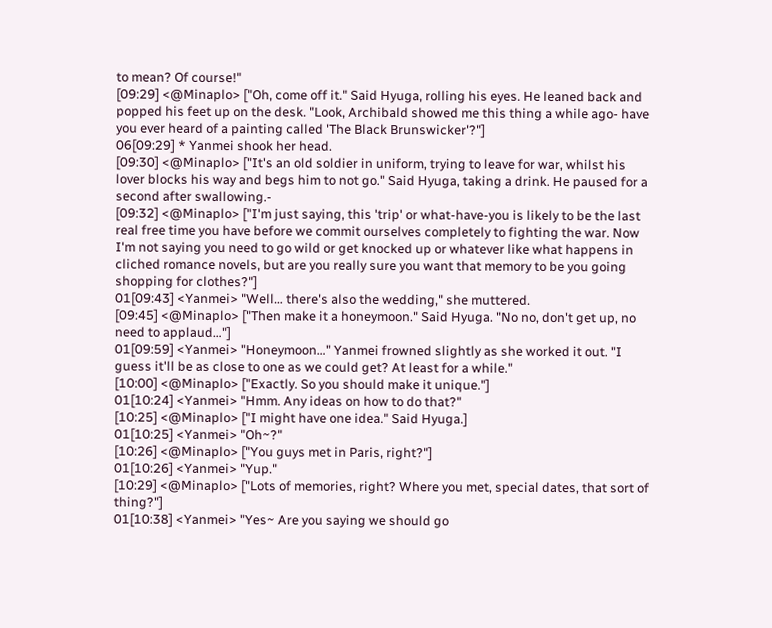to mean? Of course!"
[09:29] <@Minaplo> ["Oh, come off it." Said Hyuga, rolling his eyes. He leaned back and popped his feet up on the desk. "Look, Archibald showed me this thing a while ago- have you ever heard of a painting called 'The Black Brunswicker'?"]
06[09:29] * Yanmei shook her head.
[09:30] <@Minaplo> ["It's an old soldier in uniform, trying to leave for war, whilst his lover blocks his way and begs him to not go." Said Hyuga, taking a drink. He paused for a second after swallowing.-
[09:32] <@Minaplo> ["I'm just saying, this 'trip' or what-have-you is likely to be the last real free time you have before we commit ourselves completely to fighting the war. Now I'm not saying you need to go wild or get knocked up or whatever like what happens in cliched romance novels, but are you really sure you want that memory to be you going shopping for clothes?"]
01[09:43] <Yanmei> "Well… there's also the wedding," she muttered.
[09:45] <@Minaplo> ["Then make it a honeymoon." Said Hyuga. "No no, don't get up, no need to applaud…"]
01[09:59] <Yanmei> "Honeymoon…" Yanmei frowned slightly as she worked it out. "I guess it'll be as close to one as we could get? At least for a while."
[10:00] <@Minaplo> ["Exactly. So you should make it unique."]
01[10:24] <Yanmei> "Hmm. Any ideas on how to do that?"
[10:25] <@Minaplo> ["I might have one idea." Said Hyuga.]
01[10:25] <Yanmei> "Oh~?"
[10:26] <@Minaplo> ["You guys met in Paris, right?"]
01[10:26] <Yanmei> "Yup."
[10:29] <@Minaplo> ["Lots of memories, right? Where you met, special dates, that sort of thing?"]
01[10:38] <Yanmei> "Yes~ Are you saying we should go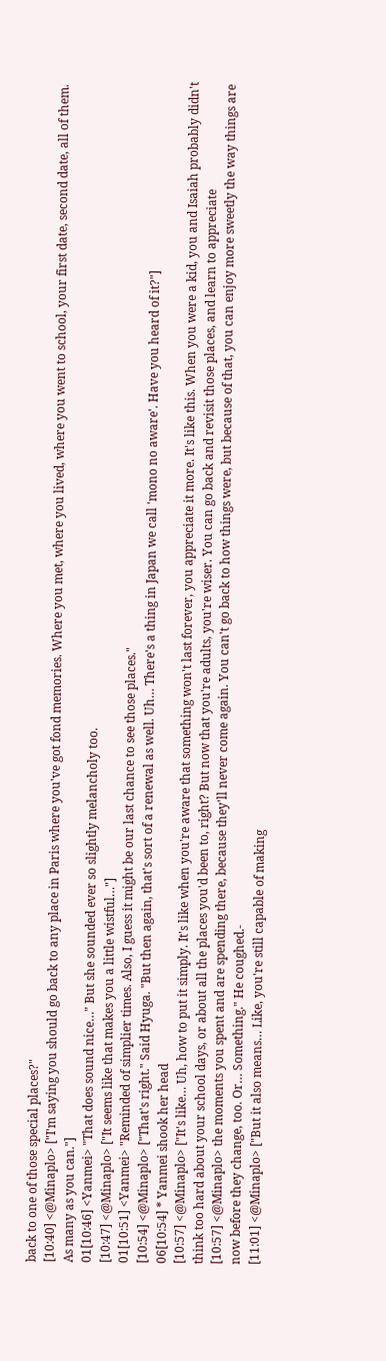back to one of those special places?"
[10:40] <@Minaplo> ["I'm saying you should go back to any place in Paris where you've got fond memories. Where you met, where you lived, where you went to school, your first date, second date, all of them. As many as you can."]
01[10:46] <Yanmei> "That does sound nice…" But she sounded ever so slightly melancholy too.
[10:47] <@Minaplo> ["It seems like that makes you a little wistful…"]
01[10:51] <Yanmei> "Reminded of simplier times. Also, I guess it might be our last chance to see those places."
[10:54] <@Minaplo> ["That's right." Said Hyuga. "But then again, that's sort of a renewal as well. Uh… There's a thing in Japan we call 'mono no aware'. Have you heard of it?"]
06[10:54] * Yanmei shook her head
[10:57] <@Minaplo> ["It's like… Uh, how to put it simply. It's like when you're aware that something won't last forever, you appreciate it more. It's like this. When you were a kid, you and Isaiah probably didn't think too hard about your school days, or about all the places you'd been to, right? But now that you're adults, you're wiser. You can go back and revisit those places, and learn to appreciate
[10:57] <@Minaplo> the moments you spent and are spending there, because they'll never come again. You can't go back to how things were, but because of that, you can enjoy more sweetly the way things are now before they change, too. Or… Something." He coughed.-
[11:01] <@Minaplo> ["But it also means… Like, you're still capable of making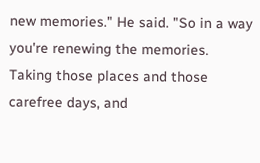new memories." He said. "So in a way you're renewing the memories. Taking those places and those carefree days, and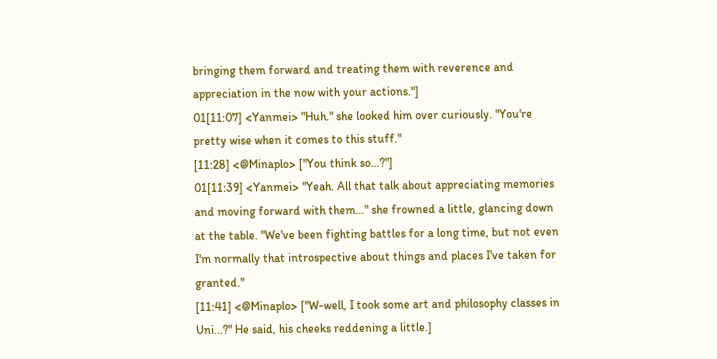bringing them forward and treating them with reverence and appreciation in the now with your actions."]
01[11:07] <Yanmei> "Huh." she looked him over curiously. "You're pretty wise when it comes to this stuff."
[11:28] <@Minaplo> ["You think so…?"]
01[11:39] <Yanmei> "Yeah. All that talk about appreciating memories and moving forward with them…" she frowned a little, glancing down at the table. "We've been fighting battles for a long time, but not even I'm normally that introspective about things and places I've taken for granted."
[11:41] <@Minaplo> ["W-well, I took some art and philosophy classes in Uni…?" He said, his cheeks reddening a little.]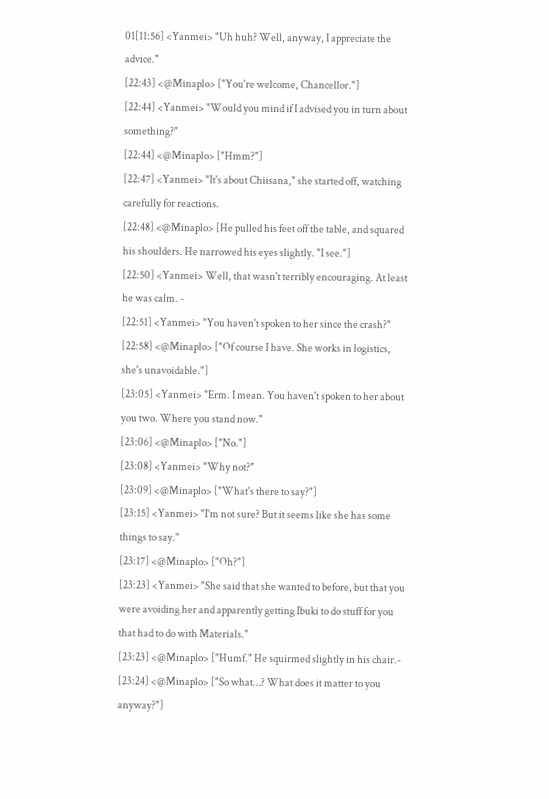01[11:56] <Yanmei> "Uh huh? Well, anyway, I appreciate the advice."
[22:43] <@Minaplo> ["You're welcome, Chancellor."]
[22:44] <Yanmei> "Would you mind if I advised you in turn about something?"
[22:44] <@Minaplo> ["Hmm?"]
[22:47] <Yanmei> "It's about Chiisana," she started off, watching carefully for reactions.
[22:48] <@Minaplo> [He pulled his feet off the table, and squared his shoulders. He narrowed his eyes slightly. "I see."]
[22:50] <Yanmei> Well, that wasn't terribly encouraging. At least he was calm. -
[22:51] <Yanmei> "You haven't spoken to her since the crash?"
[22:58] <@Minaplo> ["Of course I have. She works in logistics, she's unavoidable."]
[23:05] <Yanmei> "Erm. I mean. You haven't spoken to her about you two. Where you stand now."
[23:06] <@Minaplo> ["No."]
[23:08] <Yanmei> "Why not?"
[23:09] <@Minaplo> ["What's there to say?"]
[23:15] <Yanmei> "I'm not sure? But it seems like she has some things to say."
[23:17] <@Minaplo> ["Oh?"]
[23:23] <Yanmei> "She said that she wanted to before, but that you were avoiding her and apparently getting Ibuki to do stuff for you that had to do with Materials."
[23:23] <@Minaplo> ["Humf." He squirmed slightly in his chair.-
[23:24] <@Minaplo> ["So what…? What does it matter to you anyway?"]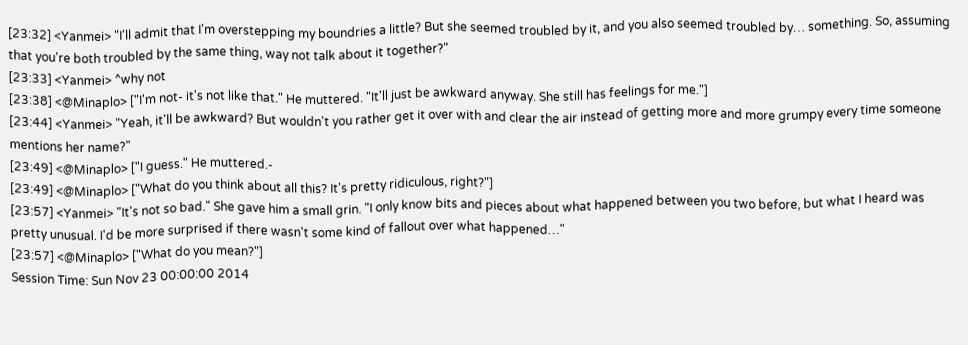[23:32] <Yanmei> "I'll admit that I'm overstepping my boundries a little? But she seemed troubled by it, and you also seemed troubled by… something. So, assuming that you're both troubled by the same thing, way not talk about it together?"
[23:33] <Yanmei> ^why not
[23:38] <@Minaplo> ["I'm not- it's not like that." He muttered. "It'll just be awkward anyway. She still has feelings for me."]
[23:44] <Yanmei> "Yeah, it'll be awkward? But wouldn't you rather get it over with and clear the air instead of getting more and more grumpy every time someone mentions her name?"
[23:49] <@Minaplo> ["I guess." He muttered.-
[23:49] <@Minaplo> ["What do you think about all this? It's pretty ridiculous, right?"]
[23:57] <Yanmei> "It's not so bad." She gave him a small grin. "I only know bits and pieces about what happened between you two before, but what I heard was pretty unusual. I'd be more surprised if there wasn't some kind of fallout over what happened…"
[23:57] <@Minaplo> ["What do you mean?"]
Session Time: Sun Nov 23 00:00:00 2014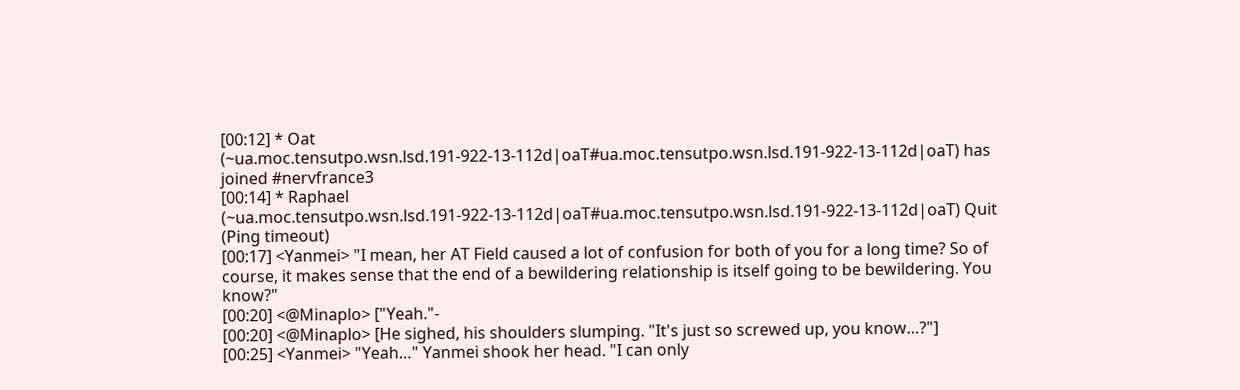[00:12] * Oat (~ua.moc.tensutpo.wsn.lsd.191-922-13-112d|oaT#ua.moc.tensutpo.wsn.lsd.191-922-13-112d|oaT) has joined #nervfrance3
[00:14] * Raphael (~ua.moc.tensutpo.wsn.lsd.191-922-13-112d|oaT#ua.moc.tensutpo.wsn.lsd.191-922-13-112d|oaT) Quit (Ping timeout)
[00:17] <Yanmei> "I mean, her AT Field caused a lot of confusion for both of you for a long time? So of course, it makes sense that the end of a bewildering relationship is itself going to be bewildering. You know?"
[00:20] <@Minaplo> ["Yeah."-
[00:20] <@Minaplo> [He sighed, his shoulders slumping. "It's just so screwed up, you know…?"]
[00:25] <Yanmei> "Yeah…" Yanmei shook her head. "I can only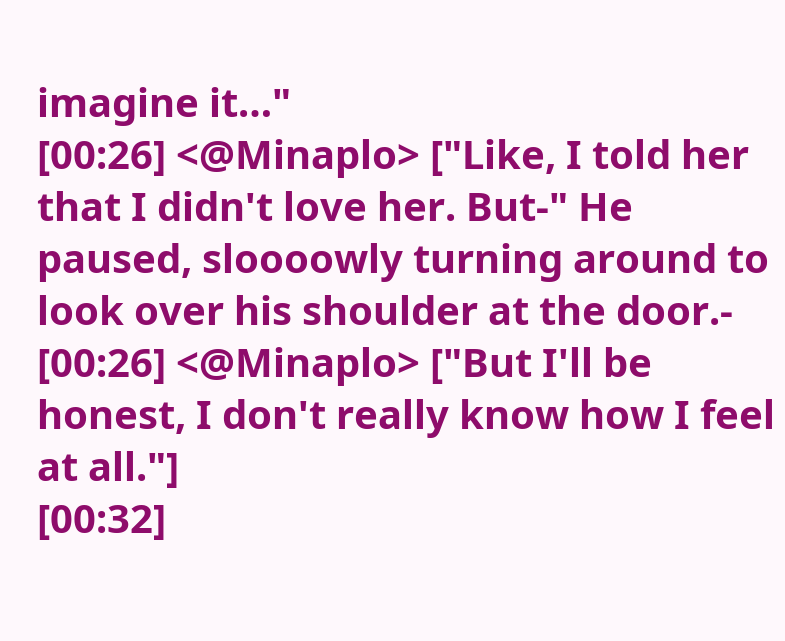imagine it…"
[00:26] <@Minaplo> ["Like, I told her that I didn't love her. But-" He paused, sloooowly turning around to look over his shoulder at the door.-
[00:26] <@Minaplo> ["But I'll be honest, I don't really know how I feel at all."]
[00:32]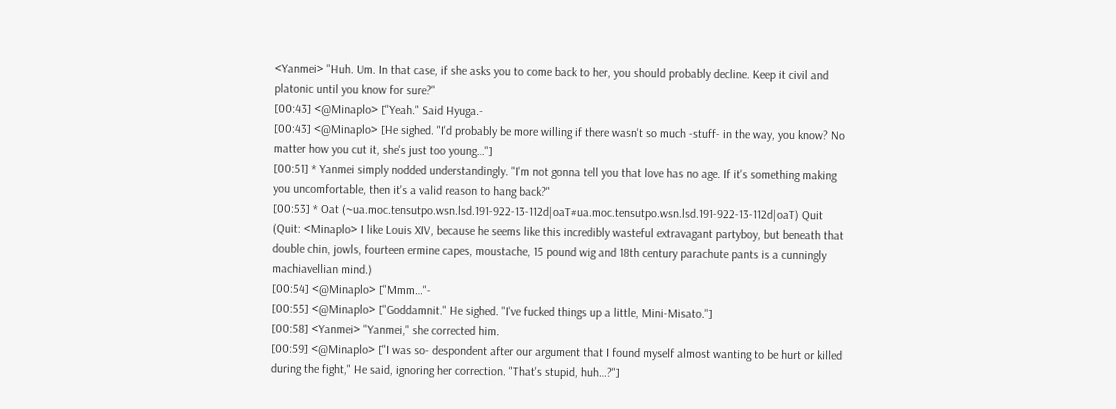<Yanmei> "Huh. Um. In that case, if she asks you to come back to her, you should probably decline. Keep it civil and platonic until you know for sure?"
[00:43] <@Minaplo> ["Yeah." Said Hyuga.-
[00:43] <@Minaplo> [He sighed. "I'd probably be more willing if there wasn't so much -stuff- in the way, you know? No matter how you cut it, she's just too young…"]
[00:51] * Yanmei simply nodded understandingly. "I'm not gonna tell you that love has no age. If it's something making you uncomfortable, then it's a valid reason to hang back?"
[00:53] * Oat (~ua.moc.tensutpo.wsn.lsd.191-922-13-112d|oaT#ua.moc.tensutpo.wsn.lsd.191-922-13-112d|oaT) Quit (Quit: <Minaplo> I like Louis XIV, because he seems like this incredibly wasteful extravagant partyboy, but beneath that double chin, jowls, fourteen ermine capes, moustache, 15 pound wig and 18th century parachute pants is a cunningly machiavellian mind.)
[00:54] <@Minaplo> ["Mmm…"-
[00:55] <@Minaplo> ["Goddamnit." He sighed. "I've fucked things up a little, Mini-Misato."]
[00:58] <Yanmei> "Yanmei," she corrected him.
[00:59] <@Minaplo> ["I was so- despondent after our argument that I found myself almost wanting to be hurt or killed during the fight," He said, ignoring her correction. "That's stupid, huh…?"]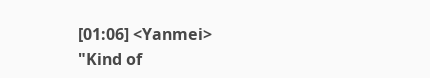[01:06] <Yanmei> "Kind of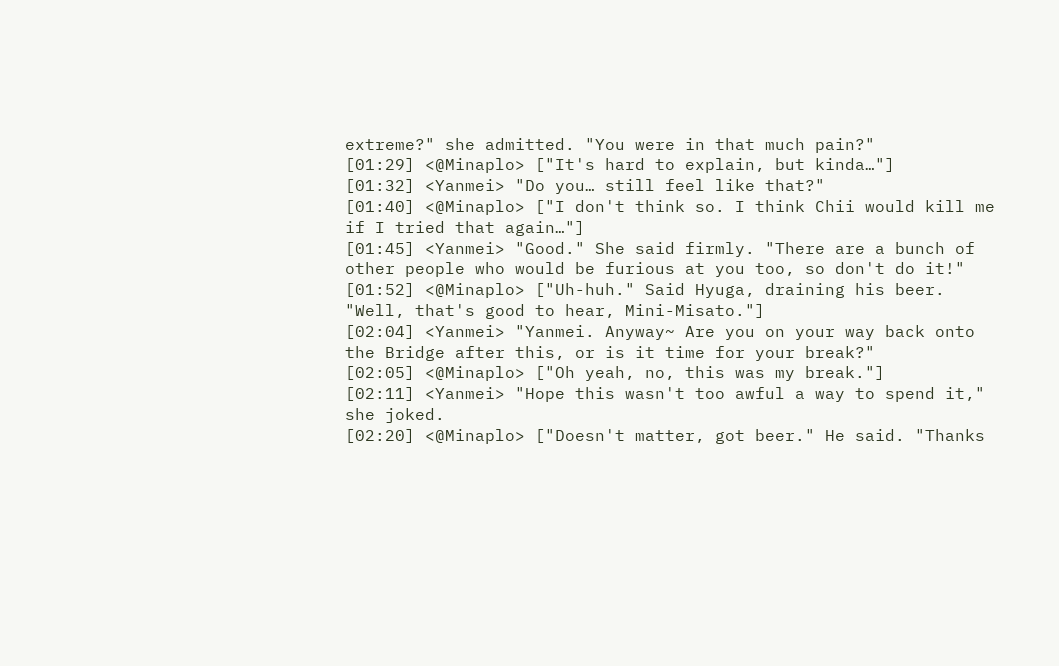extreme?" she admitted. "You were in that much pain?"
[01:29] <@Minaplo> ["It's hard to explain, but kinda…"]
[01:32] <Yanmei> "Do you… still feel like that?"
[01:40] <@Minaplo> ["I don't think so. I think Chii would kill me if I tried that again…"]
[01:45] <Yanmei> "Good." She said firmly. "There are a bunch of other people who would be furious at you too, so don't do it!"
[01:52] <@Minaplo> ["Uh-huh." Said Hyuga, draining his beer. "Well, that's good to hear, Mini-Misato."]
[02:04] <Yanmei> "Yanmei. Anyway~ Are you on your way back onto the Bridge after this, or is it time for your break?"
[02:05] <@Minaplo> ["Oh yeah, no, this was my break."]
[02:11] <Yanmei> "Hope this wasn't too awful a way to spend it," she joked.
[02:20] <@Minaplo> ["Doesn't matter, got beer." He said. "Thanks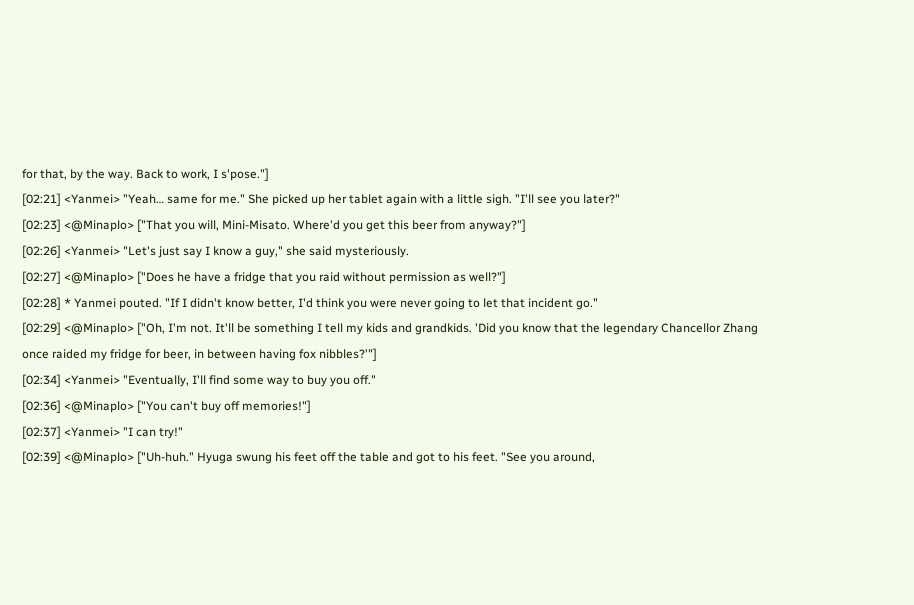for that, by the way. Back to work, I s'pose."]
[02:21] <Yanmei> "Yeah… same for me." She picked up her tablet again with a little sigh. "I'll see you later?"
[02:23] <@Minaplo> ["That you will, Mini-Misato. Where'd you get this beer from anyway?"]
[02:26] <Yanmei> "Let's just say I know a guy," she said mysteriously.
[02:27] <@Minaplo> ["Does he have a fridge that you raid without permission as well?"]
[02:28] * Yanmei pouted. "If I didn't know better, I'd think you were never going to let that incident go."
[02:29] <@Minaplo> ["Oh, I'm not. It'll be something I tell my kids and grandkids. 'Did you know that the legendary Chancellor Zhang once raided my fridge for beer, in between having fox nibbles?'"]
[02:34] <Yanmei> "Eventually, I'll find some way to buy you off."
[02:36] <@Minaplo> ["You can't buy off memories!"]
[02:37] <Yanmei> "I can try!"
[02:39] <@Minaplo> ["Uh-huh." Hyuga swung his feet off the table and got to his feet. "See you around,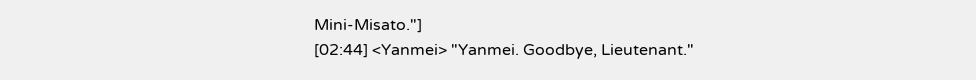Mini-Misato."]
[02:44] <Yanmei> "Yanmei. Goodbye, Lieutenant."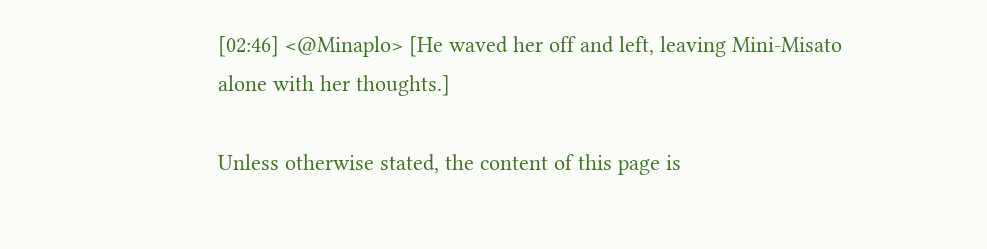[02:46] <@Minaplo> [He waved her off and left, leaving Mini-Misato alone with her thoughts.]

Unless otherwise stated, the content of this page is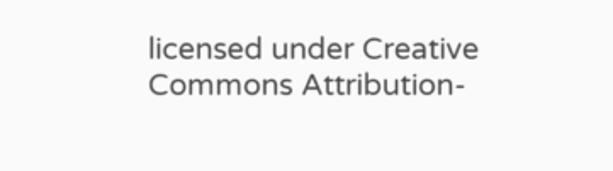licensed under Creative Commons Attribution-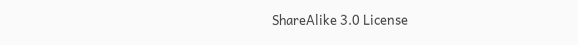ShareAlike 3.0 License